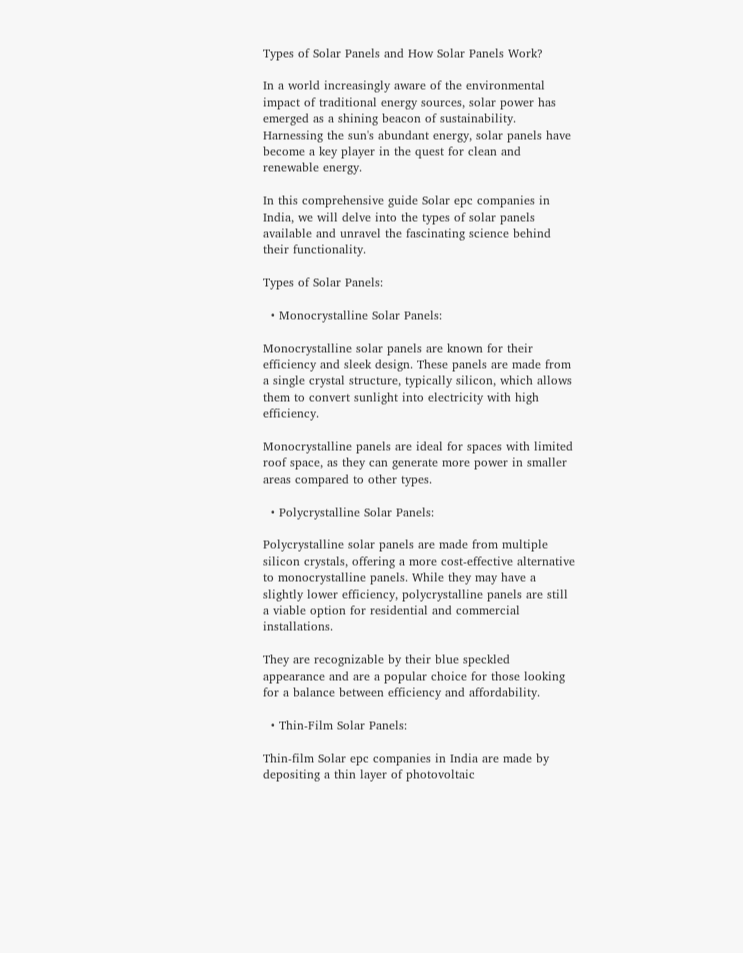Types of Solar Panels and How Solar Panels Work?

In a world increasingly aware of the environmental impact of traditional energy sources, solar power has emerged as a shining beacon of sustainability. Harnessing the sun's abundant energy, solar panels have become a key player in the quest for clean and renewable energy.

In this comprehensive guide Solar epc companies in India, we will delve into the types of solar panels available and unravel the fascinating science behind their functionality.

Types of Solar Panels:

  • Monocrystalline Solar Panels:

Monocrystalline solar panels are known for their efficiency and sleek design. These panels are made from a single crystal structure, typically silicon, which allows them to convert sunlight into electricity with high efficiency.

Monocrystalline panels are ideal for spaces with limited roof space, as they can generate more power in smaller areas compared to other types.

  • Polycrystalline Solar Panels:

Polycrystalline solar panels are made from multiple silicon crystals, offering a more cost-effective alternative to monocrystalline panels. While they may have a slightly lower efficiency, polycrystalline panels are still a viable option for residential and commercial installations.

They are recognizable by their blue speckled appearance and are a popular choice for those looking for a balance between efficiency and affordability.

  • Thin-Film Solar Panels:

Thin-film Solar epc companies in India are made by depositing a thin layer of photovoltaic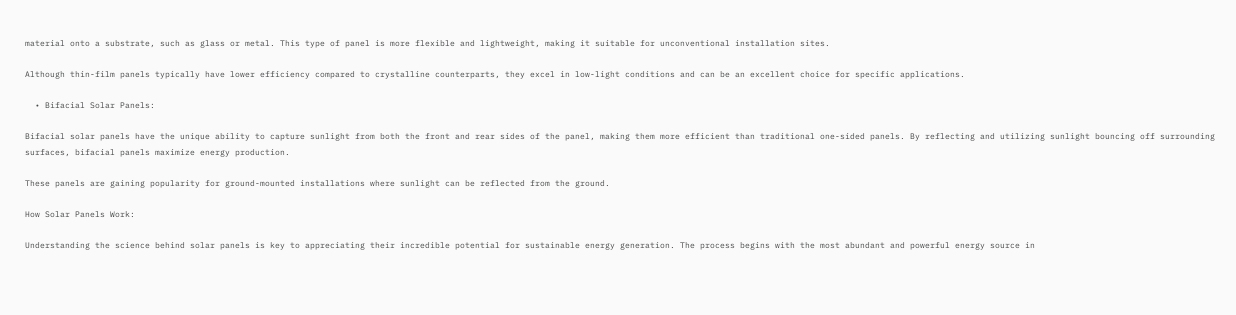material onto a substrate, such as glass or metal. This type of panel is more flexible and lightweight, making it suitable for unconventional installation sites.

Although thin-film panels typically have lower efficiency compared to crystalline counterparts, they excel in low-light conditions and can be an excellent choice for specific applications.

  • Bifacial Solar Panels:

Bifacial solar panels have the unique ability to capture sunlight from both the front and rear sides of the panel, making them more efficient than traditional one-sided panels. By reflecting and utilizing sunlight bouncing off surrounding surfaces, bifacial panels maximize energy production.

These panels are gaining popularity for ground-mounted installations where sunlight can be reflected from the ground.

How Solar Panels Work:

Understanding the science behind solar panels is key to appreciating their incredible potential for sustainable energy generation. The process begins with the most abundant and powerful energy source in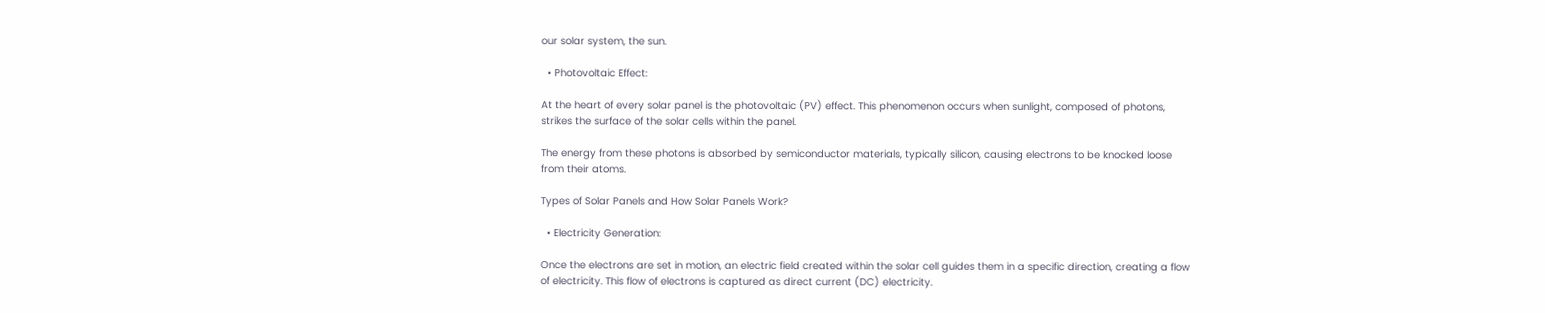our solar system, the sun.

  • Photovoltaic Effect:

At the heart of every solar panel is the photovoltaic (PV) effect. This phenomenon occurs when sunlight, composed of photons, strikes the surface of the solar cells within the panel.

The energy from these photons is absorbed by semiconductor materials, typically silicon, causing electrons to be knocked loose from their atoms.

Types of Solar Panels and How Solar Panels Work?

  • Electricity Generation:

Once the electrons are set in motion, an electric field created within the solar cell guides them in a specific direction, creating a flow of electricity. This flow of electrons is captured as direct current (DC) electricity.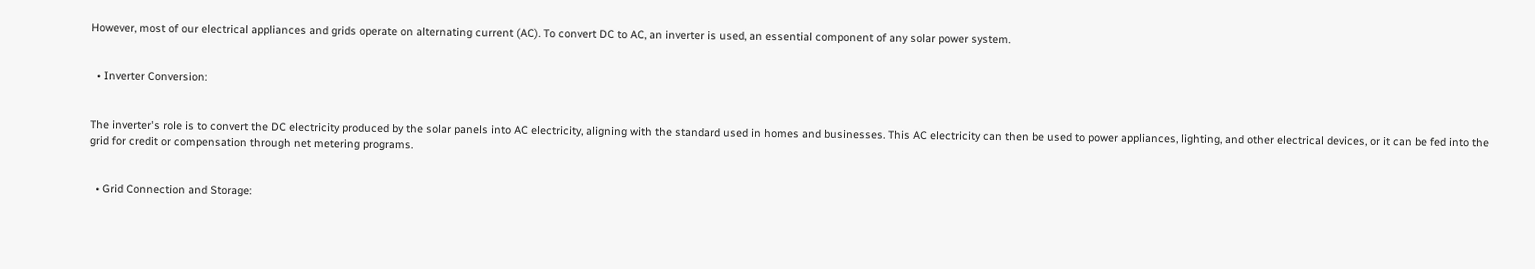However, most of our electrical appliances and grids operate on alternating current (AC). To convert DC to AC, an inverter is used, an essential component of any solar power system.


  • Inverter Conversion:


The inverter's role is to convert the DC electricity produced by the solar panels into AC electricity, aligning with the standard used in homes and businesses. This AC electricity can then be used to power appliances, lighting, and other electrical devices, or it can be fed into the grid for credit or compensation through net metering programs.


  • Grid Connection and Storage: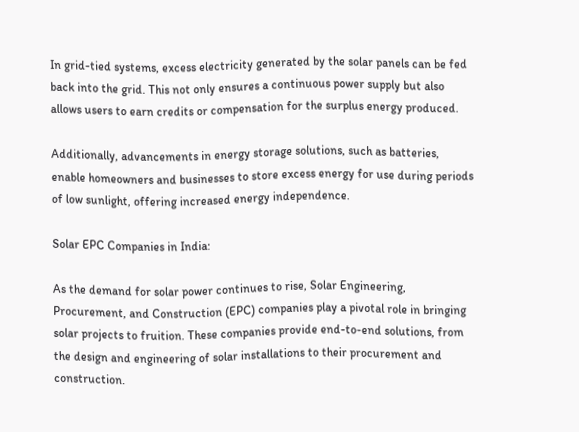In grid-tied systems, excess electricity generated by the solar panels can be fed back into the grid. This not only ensures a continuous power supply but also allows users to earn credits or compensation for the surplus energy produced.

Additionally, advancements in energy storage solutions, such as batteries, enable homeowners and businesses to store excess energy for use during periods of low sunlight, offering increased energy independence.

Solar EPC Companies in India:

As the demand for solar power continues to rise, Solar Engineering, Procurement, and Construction (EPC) companies play a pivotal role in bringing solar projects to fruition. These companies provide end-to-end solutions, from the design and engineering of solar installations to their procurement and construction.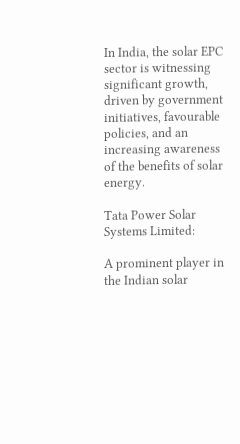In India, the solar EPC sector is witnessing significant growth, driven by government initiatives, favourable policies, and an increasing awareness of the benefits of solar energy.

Tata Power Solar Systems Limited:

A prominent player in the Indian solar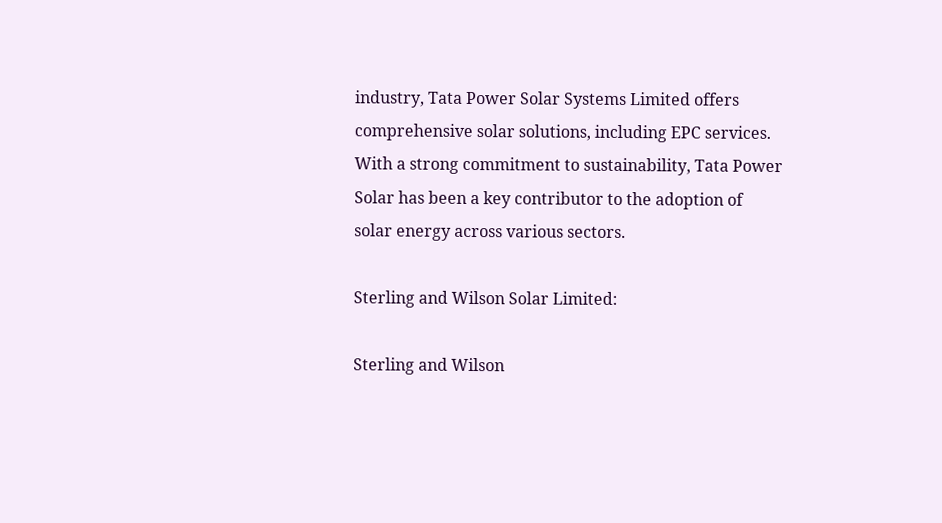industry, Tata Power Solar Systems Limited offers comprehensive solar solutions, including EPC services. With a strong commitment to sustainability, Tata Power Solar has been a key contributor to the adoption of solar energy across various sectors.

Sterling and Wilson Solar Limited:

Sterling and Wilson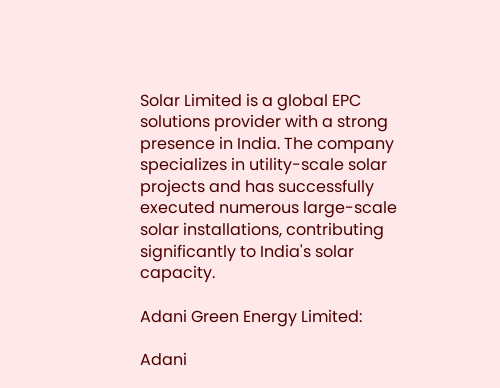Solar Limited is a global EPC solutions provider with a strong presence in India. The company specializes in utility-scale solar projects and has successfully executed numerous large-scale solar installations, contributing significantly to India's solar capacity.

Adani Green Energy Limited:

Adani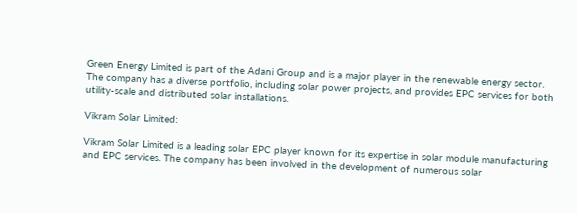Green Energy Limited is part of the Adani Group and is a major player in the renewable energy sector. The company has a diverse portfolio, including solar power projects, and provides EPC services for both utility-scale and distributed solar installations.

Vikram Solar Limited:

Vikram Solar Limited is a leading solar EPC player known for its expertise in solar module manufacturing and EPC services. The company has been involved in the development of numerous solar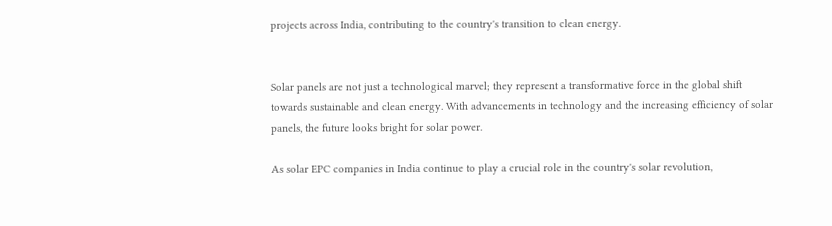projects across India, contributing to the country's transition to clean energy.


Solar panels are not just a technological marvel; they represent a transformative force in the global shift towards sustainable and clean energy. With advancements in technology and the increasing efficiency of solar panels, the future looks bright for solar power.

As solar EPC companies in India continue to play a crucial role in the country's solar revolution,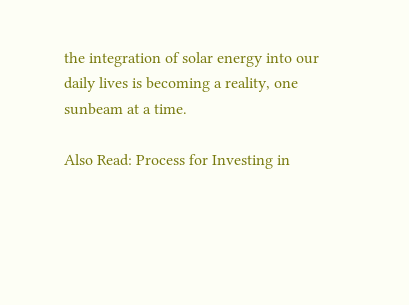the integration of solar energy into our daily lives is becoming a reality, one sunbeam at a time.

Also Read: Process for Investing in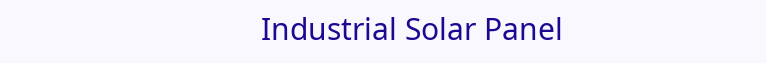Industrial Solar Panel